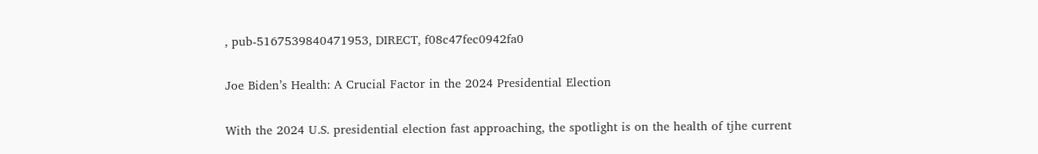, pub-5167539840471953, DIRECT, f08c47fec0942fa0

Joe Biden’s Health: A Crucial Factor in the 2024 Presidential Election

With the 2024 U.S. presidential election fast approaching, the spotlight is on the health of tjhe current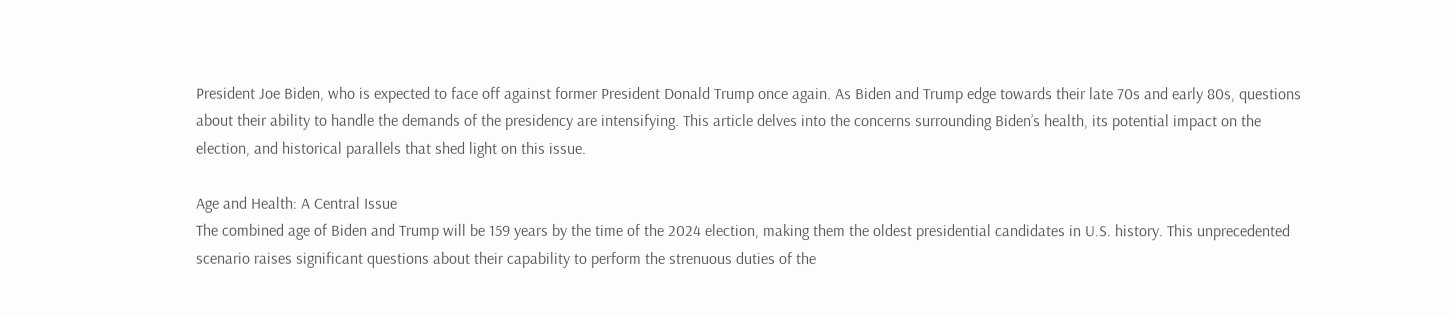President Joe Biden, who is expected to face off against former President Donald Trump once again. As Biden and Trump edge towards their late 70s and early 80s, questions about their ability to handle the demands of the presidency are intensifying. This article delves into the concerns surrounding Biden’s health, its potential impact on the election, and historical parallels that shed light on this issue.

Age and Health: A Central Issue
The combined age of Biden and Trump will be 159 years by the time of the 2024 election, making them the oldest presidential candidates in U.S. history. This unprecedented scenario raises significant questions about their capability to perform the strenuous duties of the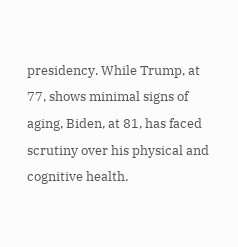presidency. While Trump, at 77, shows minimal signs of aging, Biden, at 81, has faced scrutiny over his physical and cognitive health.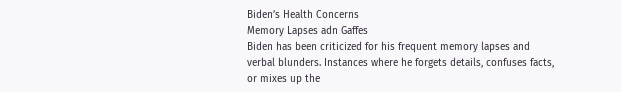Biden’s Health Concerns
Memory Lapses adn Gaffes
Biden has been criticized for his frequent memory lapses and verbal blunders. Instances where he forgets details, confuses facts, or mixes up the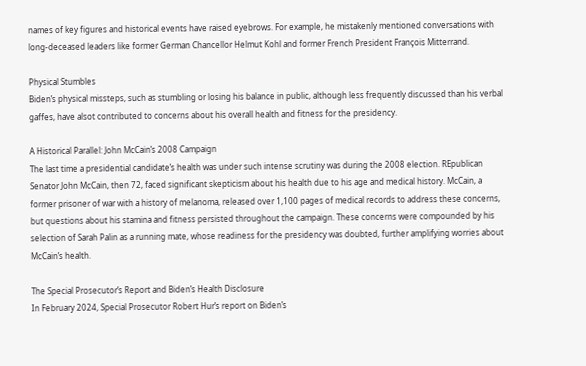names of key figures and historical events have raised eyebrows. For example, he mistakenly mentioned conversations with long-deceased leaders like former German Chancellor Helmut Kohl and former French President François Mitterrand.

Physical Stumbles
Biden’s physical missteps, such as stumbling or losing his balance in public, although less frequently discussed than his verbal gaffes, have alsot contributed to concerns about his overall health and fitness for the presidency.

A Historical Parallel: John McCain’s 2008 Campaign
The last time a presidential candidate’s health was under such intense scrutiny was during the 2008 election. REpublican Senator John McCain, then 72, faced significant skepticism about his health due to his age and medical history. McCain, a former prisoner of war with a history of melanoma, released over 1,100 pages of medical records to address these concerns, but questions about his stamina and fitness persisted throughout the campaign. These concerns were compounded by his selection of Sarah Palin as a running mate, whose readiness for the presidency was doubted, further amplifying worries about McCain’s health.

The Special Prosecutor’s Report and Biden’s Health Disclosure
In February 2024, Special Prosecutor Robert Hur’s report on Biden’s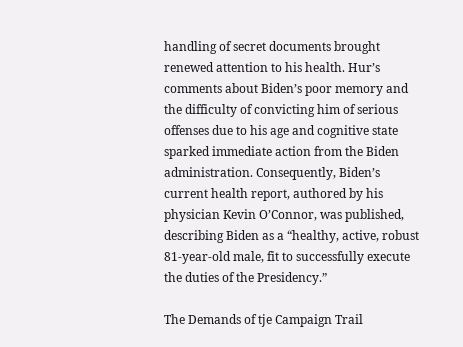handling of secret documents brought renewed attention to his health. Hur’s comments about Biden’s poor memory and the difficulty of convicting him of serious offenses due to his age and cognitive state sparked immediate action from the Biden administration. Consequently, Biden’s current health report, authored by his physician Kevin O’Connor, was published, describing Biden as a “healthy, active, robust 81-year-old male, fit to successfully execute the duties of the Presidency.”

The Demands of tje Campaign Trail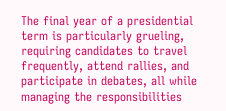The final year of a presidential term is particularly grueling, requiring candidates to travel frequently, attend rallies, and participate in debates, all while managing the responsibilities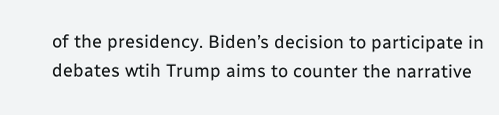of the presidency. Biden’s decision to participate in debates wtih Trump aims to counter the narrative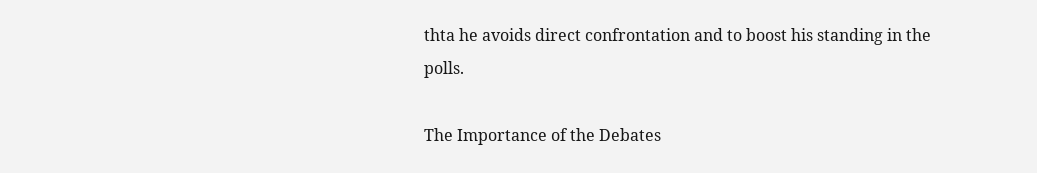thta he avoids direct confrontation and to boost his standing in the polls.

The Importance of the Debates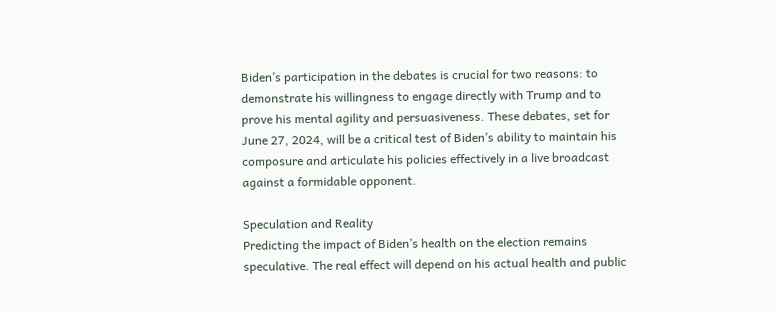Biden’s participation in the debates is crucial for two reasons: to demonstrate his willingness to engage directly with Trump and to prove his mental agility and persuasiveness. These debates, set for June 27, 2024, will be a critical test of Biden’s ability to maintain his composure and articulate his policies effectively in a live broadcast against a formidable opponent.

Speculation and Reality
Predicting the impact of Biden’s health on the election remains speculative. The real effect will depend on his actual health and public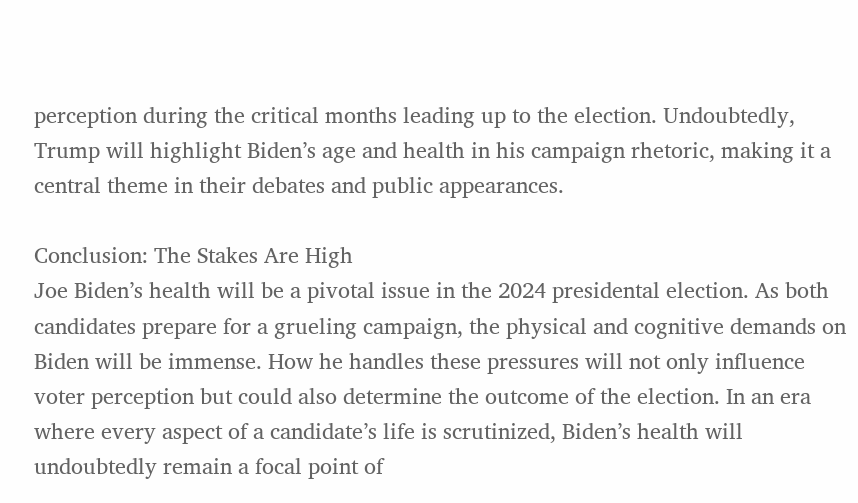perception during the critical months leading up to the election. Undoubtedly, Trump will highlight Biden’s age and health in his campaign rhetoric, making it a central theme in their debates and public appearances.

Conclusion: The Stakes Are High
Joe Biden’s health will be a pivotal issue in the 2024 presidental election. As both candidates prepare for a grueling campaign, the physical and cognitive demands on Biden will be immense. How he handles these pressures will not only influence voter perception but could also determine the outcome of the election. In an era where every aspect of a candidate’s life is scrutinized, Biden’s health will undoubtedly remain a focal point of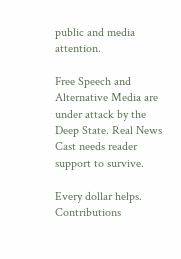public and media attention.

Free Speech and Alternative Media are under attack by the Deep State. Real News Cast needs reader support to survive.

Every dollar helps. Contributions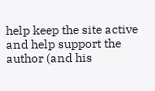help keep the site active and help support the author (and his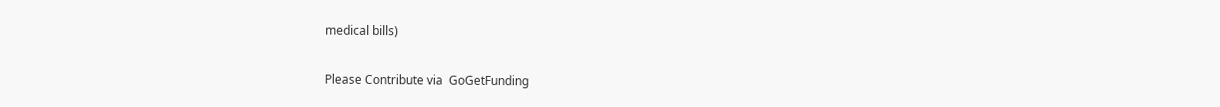medical bills)

Please Contribute via  GoGetFunding